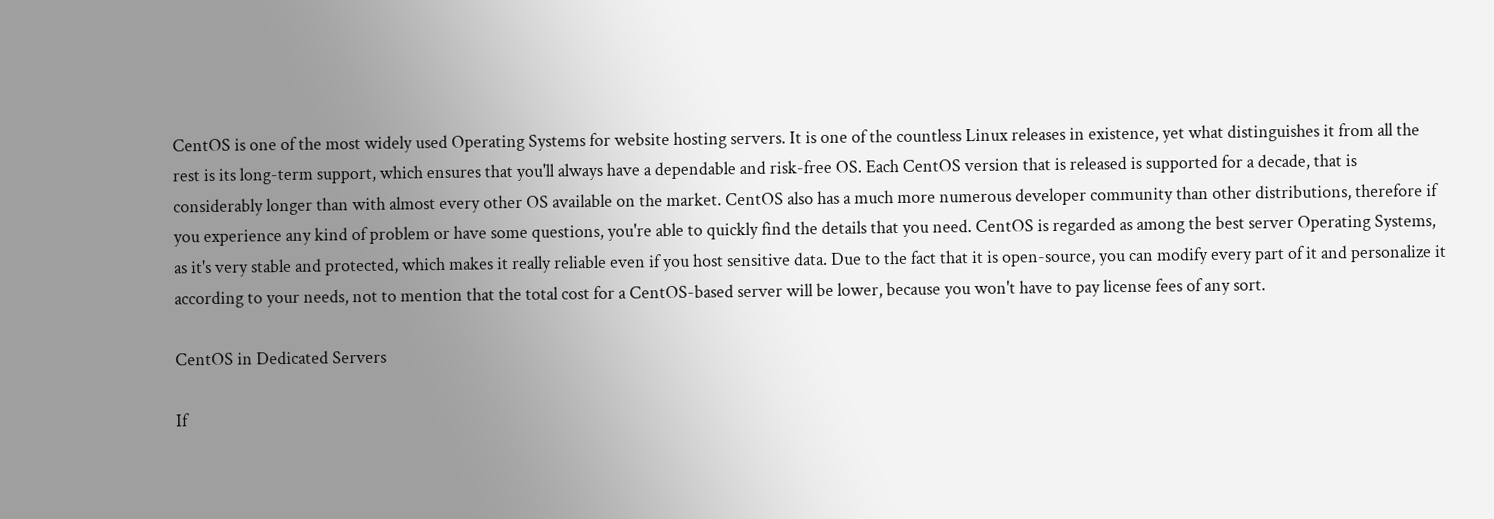CentOS is one of the most widely used Operating Systems for website hosting servers. It is one of the countless Linux releases in existence, yet what distinguishes it from all the rest is its long-term support, which ensures that you'll always have a dependable and risk-free OS. Each CentOS version that is released is supported for a decade, that is considerably longer than with almost every other OS available on the market. CentOS also has a much more numerous developer community than other distributions, therefore if you experience any kind of problem or have some questions, you're able to quickly find the details that you need. CentOS is regarded as among the best server Operating Systems, as it's very stable and protected, which makes it really reliable even if you host sensitive data. Due to the fact that it is open-source, you can modify every part of it and personalize it according to your needs, not to mention that the total cost for a CentOS-based server will be lower, because you won't have to pay license fees of any sort.

CentOS in Dedicated Servers

If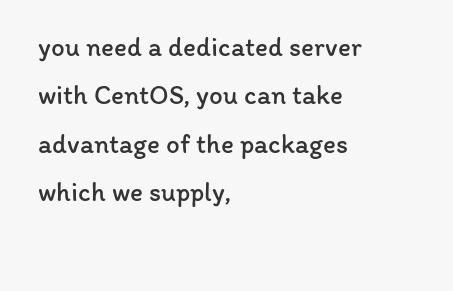you need a dedicated server with CentOS, you can take advantage of the packages which we supply,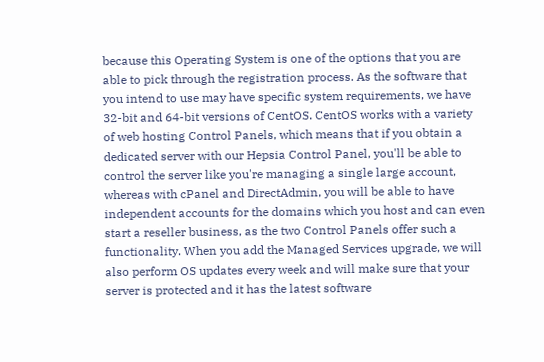because this Operating System is one of the options that you are able to pick through the registration process. As the software that you intend to use may have specific system requirements, we have 32-bit and 64-bit versions of CentOS. CentOS works with a variety of web hosting Control Panels, which means that if you obtain a dedicated server with our Hepsia Control Panel, you'll be able to control the server like you're managing a single large account, whereas with cPanel and DirectAdmin, you will be able to have independent accounts for the domains which you host and can even start a reseller business, as the two Control Panels offer such a functionality. When you add the Managed Services upgrade, we will also perform OS updates every week and will make sure that your server is protected and it has the latest software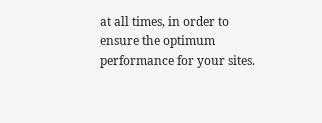at all times, in order to ensure the optimum performance for your sites.